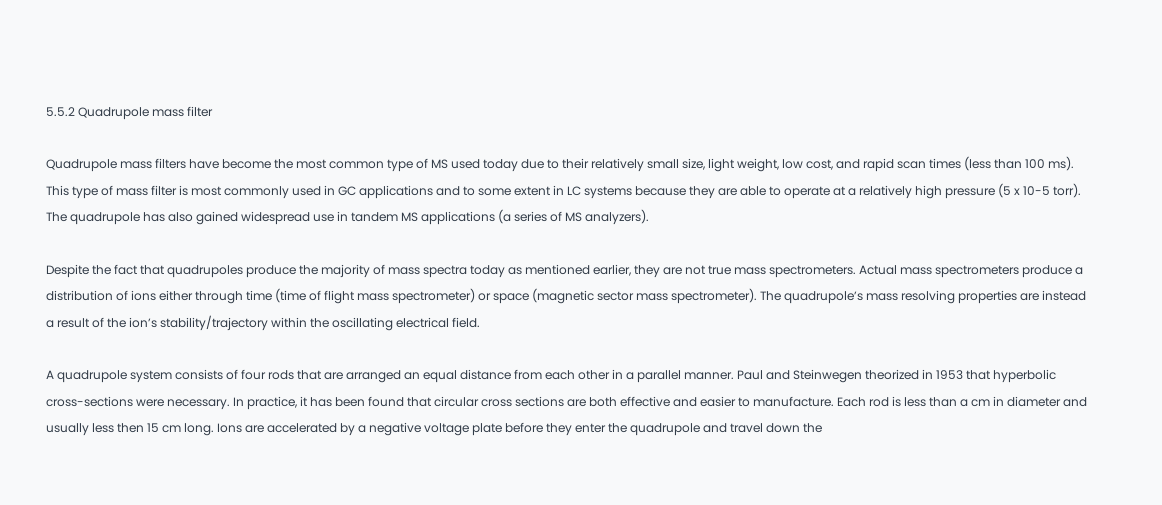5.5.2 Quadrupole mass filter

Quadrupole mass filters have become the most common type of MS used today due to their relatively small size, light weight, low cost, and rapid scan times (less than 100 ms). This type of mass filter is most commonly used in GC applications and to some extent in LC systems because they are able to operate at a relatively high pressure (5 x 10-5 torr). The quadrupole has also gained widespread use in tandem MS applications (a series of MS analyzers).

Despite the fact that quadrupoles produce the majority of mass spectra today as mentioned earlier, they are not true mass spectrometers. Actual mass spectrometers produce a distribution of ions either through time (time of flight mass spectrometer) or space (magnetic sector mass spectrometer). The quadrupole’s mass resolving properties are instead a result of the ion’s stability/trajectory within the oscillating electrical field.

A quadrupole system consists of four rods that are arranged an equal distance from each other in a parallel manner. Paul and Steinwegen theorized in 1953 that hyperbolic cross-sections were necessary. In practice, it has been found that circular cross sections are both effective and easier to manufacture. Each rod is less than a cm in diameter and usually less then 15 cm long. Ions are accelerated by a negative voltage plate before they enter the quadrupole and travel down the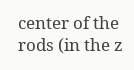center of the rods (in the z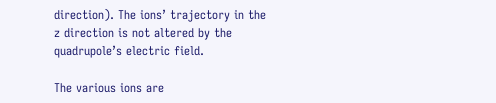direction). The ions’ trajectory in the z direction is not altered by the quadrupole’s electric field.

The various ions are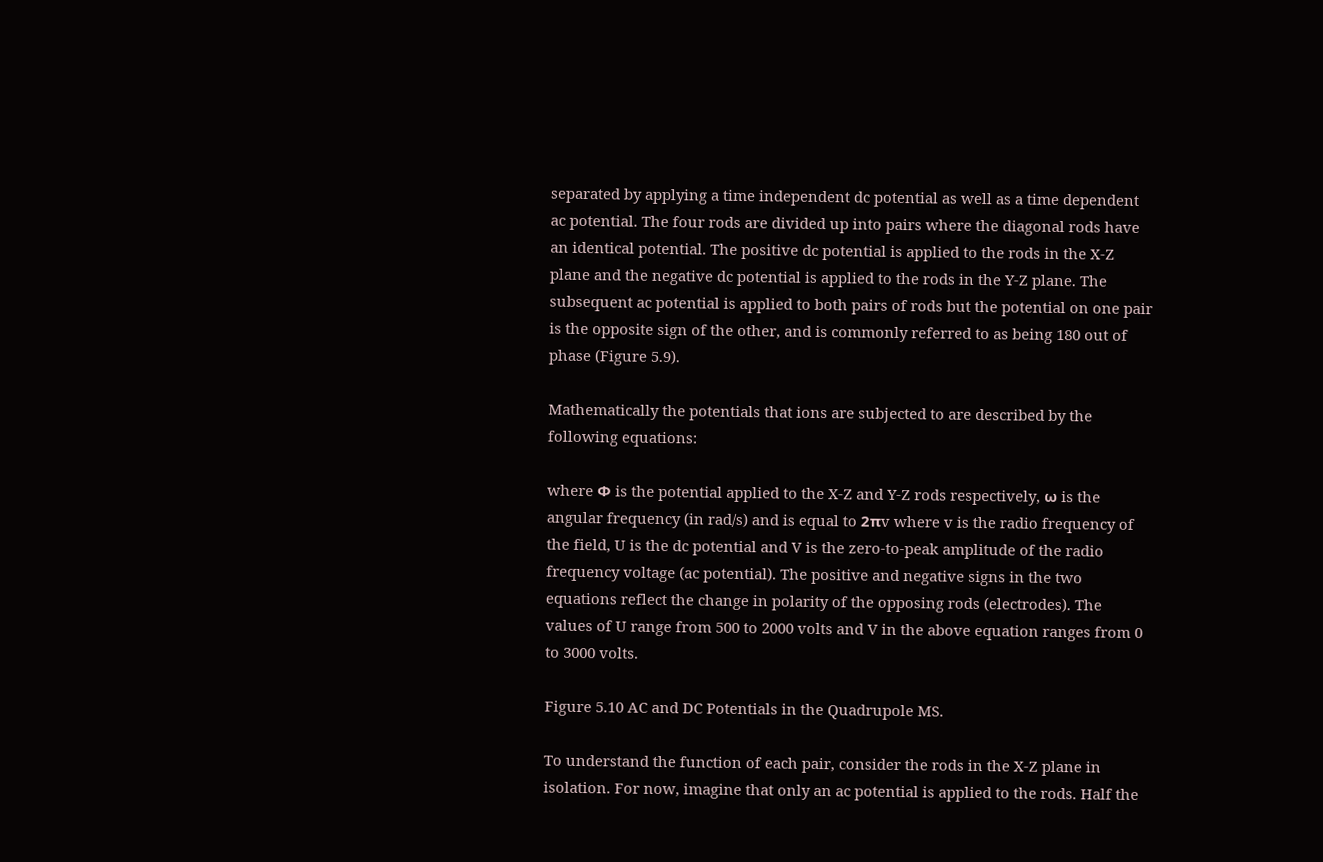separated by applying a time independent dc potential as well as a time dependent ac potential. The four rods are divided up into pairs where the diagonal rods have an identical potential. The positive dc potential is applied to the rods in the X-Z plane and the negative dc potential is applied to the rods in the Y-Z plane. The subsequent ac potential is applied to both pairs of rods but the potential on one pair is the opposite sign of the other, and is commonly referred to as being 180 out of phase (Figure 5.9).

Mathematically the potentials that ions are subjected to are described by the following equations:

where Φ is the potential applied to the X-Z and Y-Z rods respectively, ω is the angular frequency (in rad/s) and is equal to 2πv where v is the radio frequency of the field, U is the dc potential and V is the zero-to-peak amplitude of the radio frequency voltage (ac potential). The positive and negative signs in the two equations reflect the change in polarity of the opposing rods (electrodes). The values of U range from 500 to 2000 volts and V in the above equation ranges from 0 to 3000 volts.

Figure 5.10 AC and DC Potentials in the Quadrupole MS.

To understand the function of each pair, consider the rods in the X-Z plane in isolation. For now, imagine that only an ac potential is applied to the rods. Half the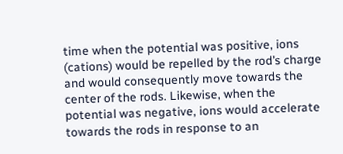time when the potential was positive, ions (cations) would be repelled by the rod’s charge and would consequently move towards the center of the rods. Likewise, when the potential was negative, ions would accelerate towards the rods in response to an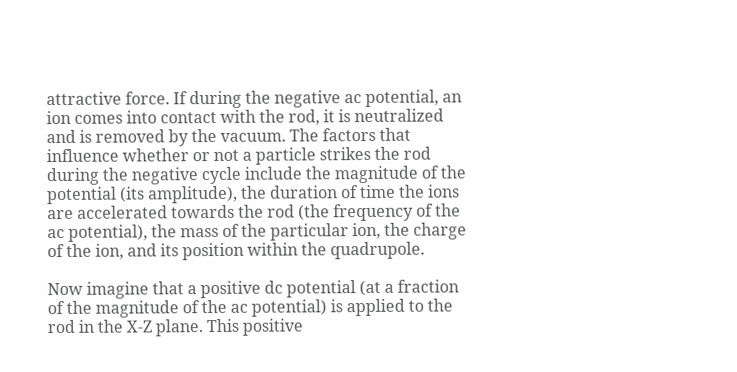attractive force. If during the negative ac potential, an ion comes into contact with the rod, it is neutralized and is removed by the vacuum. The factors that influence whether or not a particle strikes the rod during the negative cycle include the magnitude of the potential (its amplitude), the duration of time the ions are accelerated towards the rod (the frequency of the ac potential), the mass of the particular ion, the charge of the ion, and its position within the quadrupole.

Now imagine that a positive dc potential (at a fraction of the magnitude of the ac potential) is applied to the rod in the X-Z plane. This positive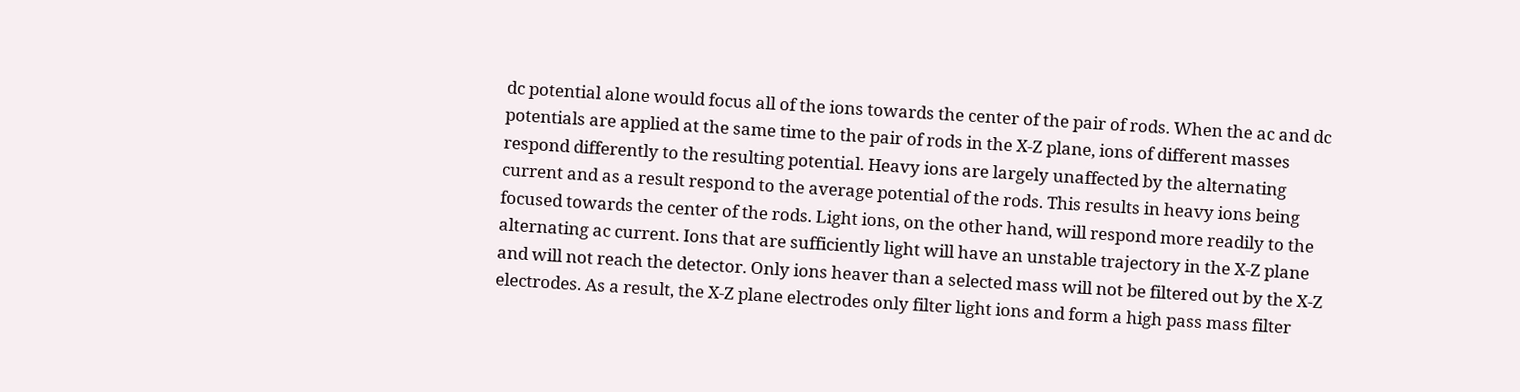dc potential alone would focus all of the ions towards the center of the pair of rods. When the ac and dc potentials are applied at the same time to the pair of rods in the X-Z plane, ions of different masses respond differently to the resulting potential. Heavy ions are largely unaffected by the alternating current and as a result respond to the average potential of the rods. This results in heavy ions being focused towards the center of the rods. Light ions, on the other hand, will respond more readily to the alternating ac current. Ions that are sufficiently light will have an unstable trajectory in the X-Z plane and will not reach the detector. Only ions heaver than a selected mass will not be filtered out by the X-Z electrodes. As a result, the X-Z plane electrodes only filter light ions and form a high pass mass filter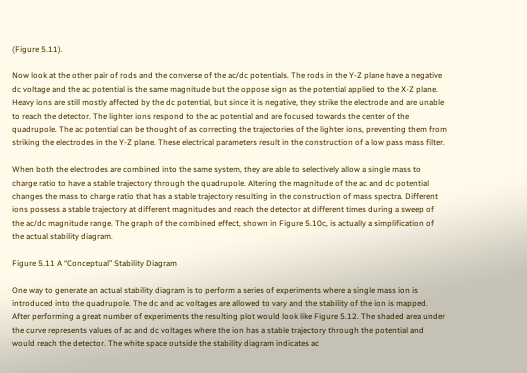(Figure 5.11).

Now look at the other pair of rods and the converse of the ac/dc potentials. The rods in the Y-Z plane have a negative dc voltage and the ac potential is the same magnitude but the oppose sign as the potential applied to the X-Z plane. Heavy ions are still mostly affected by the dc potential, but since it is negative, they strike the electrode and are unable to reach the detector. The lighter ions respond to the ac potential and are focused towards the center of the quadrupole. The ac potential can be thought of as correcting the trajectories of the lighter ions, preventing them from striking the electrodes in the Y-Z plane. These electrical parameters result in the construction of a low pass mass filter.

When both the electrodes are combined into the same system, they are able to selectively allow a single mass to charge ratio to have a stable trajectory through the quadrupole. Altering the magnitude of the ac and dc potential changes the mass to charge ratio that has a stable trajectory resulting in the construction of mass spectra. Different ions possess a stable trajectory at different magnitudes and reach the detector at different times during a sweep of the ac/dc magnitude range. The graph of the combined effect, shown in Figure 5.10c, is actually a simplification of the actual stability diagram.

Figure 5.11 A “Conceptual” Stability Diagram

One way to generate an actual stability diagram is to perform a series of experiments where a single mass ion is introduced into the quadrupole. The dc and ac voltages are allowed to vary and the stability of the ion is mapped. After performing a great number of experiments the resulting plot would look like Figure 5.12. The shaded area under the curve represents values of ac and dc voltages where the ion has a stable trajectory through the potential and would reach the detector. The white space outside the stability diagram indicates ac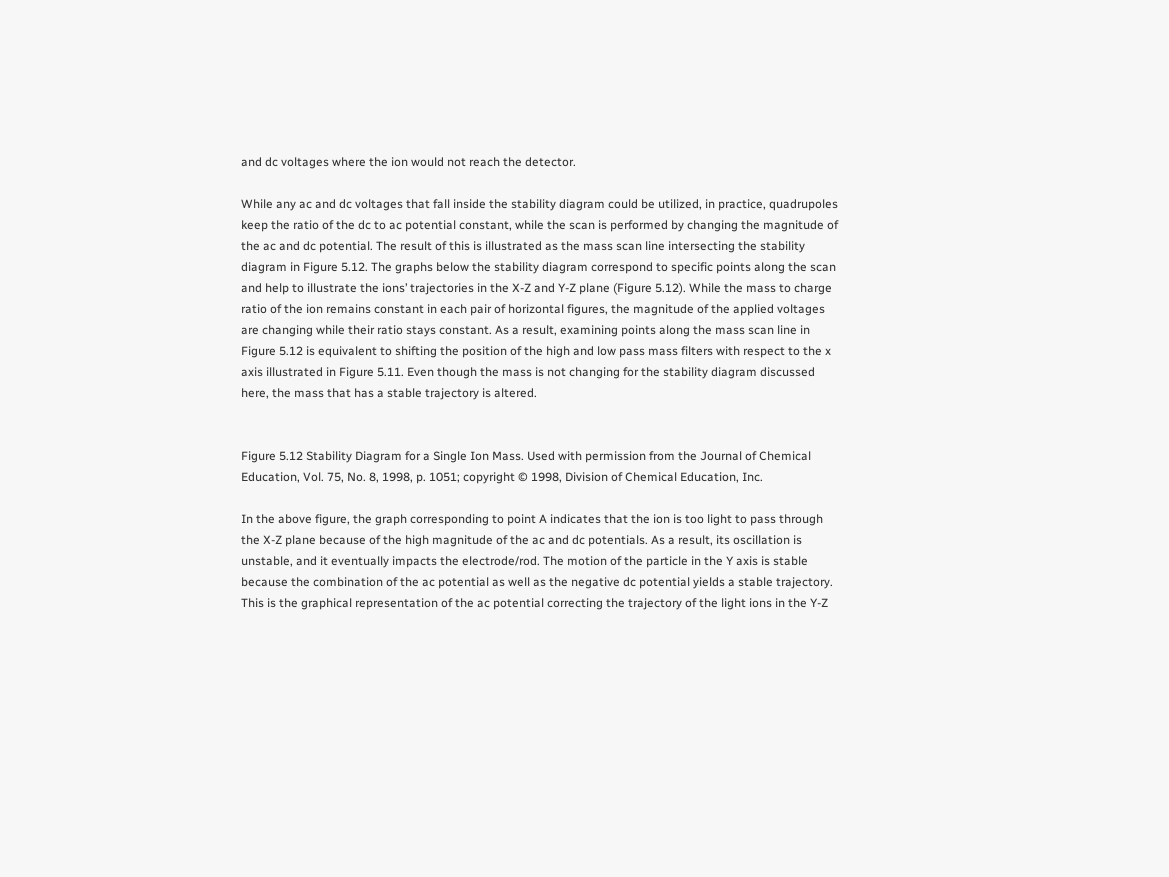and dc voltages where the ion would not reach the detector.

While any ac and dc voltages that fall inside the stability diagram could be utilized, in practice, quadrupoles keep the ratio of the dc to ac potential constant, while the scan is performed by changing the magnitude of the ac and dc potential. The result of this is illustrated as the mass scan line intersecting the stability diagram in Figure 5.12. The graphs below the stability diagram correspond to specific points along the scan and help to illustrate the ions’ trajectories in the X-Z and Y-Z plane (Figure 5.12). While the mass to charge ratio of the ion remains constant in each pair of horizontal figures, the magnitude of the applied voltages are changing while their ratio stays constant. As a result, examining points along the mass scan line in Figure 5.12 is equivalent to shifting the position of the high and low pass mass filters with respect to the x axis illustrated in Figure 5.11. Even though the mass is not changing for the stability diagram discussed here, the mass that has a stable trajectory is altered.


Figure 5.12 Stability Diagram for a Single Ion Mass. Used with permission from the Journal of Chemical Education, Vol. 75, No. 8, 1998, p. 1051; copyright © 1998, Division of Chemical Education, Inc.

In the above figure, the graph corresponding to point A indicates that the ion is too light to pass through the X-Z plane because of the high magnitude of the ac and dc potentials. As a result, its oscillation is unstable, and it eventually impacts the electrode/rod. The motion of the particle in the Y axis is stable because the combination of the ac potential as well as the negative dc potential yields a stable trajectory. This is the graphical representation of the ac potential correcting the trajectory of the light ions in the Y-Z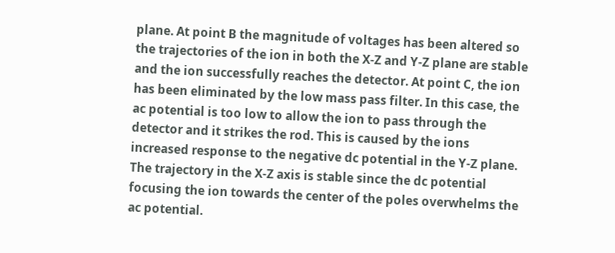plane. At point B the magnitude of voltages has been altered so the trajectories of the ion in both the X-Z and Y-Z plane are stable and the ion successfully reaches the detector. At point C, the ion has been eliminated by the low mass pass filter. In this case, the ac potential is too low to allow the ion to pass through the detector and it strikes the rod. This is caused by the ions increased response to the negative dc potential in the Y-Z plane. The trajectory in the X-Z axis is stable since the dc potential focusing the ion towards the center of the poles overwhelms the ac potential.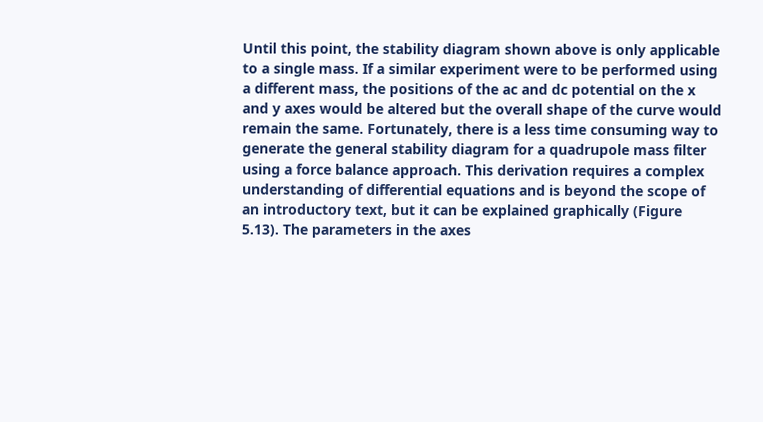Until this point, the stability diagram shown above is only applicable to a single mass. If a similar experiment were to be performed using a different mass, the positions of the ac and dc potential on the x and y axes would be altered but the overall shape of the curve would remain the same. Fortunately, there is a less time consuming way to generate the general stability diagram for a quadrupole mass filter using a force balance approach. This derivation requires a complex understanding of differential equations and is beyond the scope of an introductory text, but it can be explained graphically (Figure 5.13). The parameters in the axes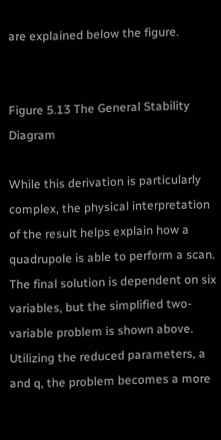are explained below the figure.


Figure 5.13 The General Stability Diagram

While this derivation is particularly complex, the physical interpretation of the result helps explain how a quadrupole is able to perform a scan. The final solution is dependent on six variables, but the simplified two-variable problem is shown above. Utilizing the reduced parameters, a and q, the problem becomes a more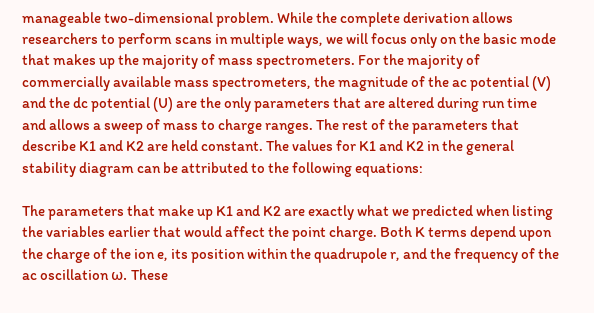manageable two-dimensional problem. While the complete derivation allows researchers to perform scans in multiple ways, we will focus only on the basic mode that makes up the majority of mass spectrometers. For the majority of commercially available mass spectrometers, the magnitude of the ac potential (V) and the dc potential (U) are the only parameters that are altered during run time and allows a sweep of mass to charge ranges. The rest of the parameters that describe K1 and K2 are held constant. The values for K1 and K2 in the general stability diagram can be attributed to the following equations:

The parameters that make up K1 and K2 are exactly what we predicted when listing the variables earlier that would affect the point charge. Both K terms depend upon the charge of the ion e, its position within the quadrupole r, and the frequency of the ac oscillation ω. These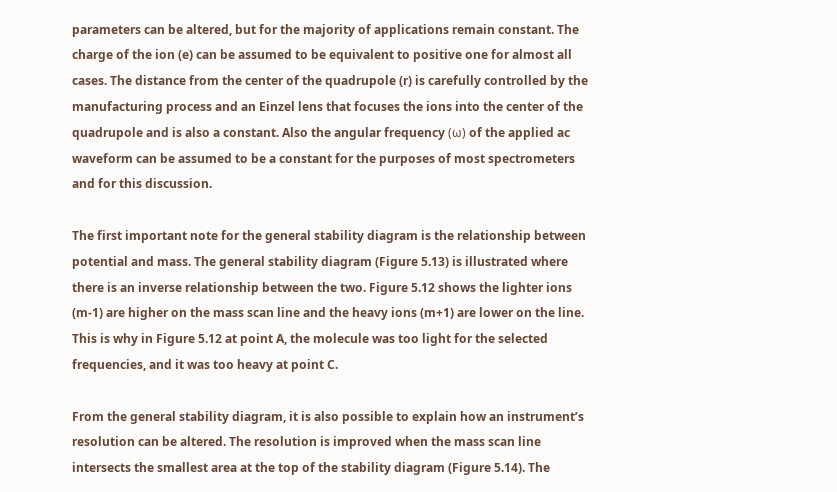parameters can be altered, but for the majority of applications remain constant. The charge of the ion (e) can be assumed to be equivalent to positive one for almost all cases. The distance from the center of the quadrupole (r) is carefully controlled by the manufacturing process and an Einzel lens that focuses the ions into the center of the quadrupole and is also a constant. Also the angular frequency (ω) of the applied ac waveform can be assumed to be a constant for the purposes of most spectrometers and for this discussion.

The first important note for the general stability diagram is the relationship between potential and mass. The general stability diagram (Figure 5.13) is illustrated where there is an inverse relationship between the two. Figure 5.12 shows the lighter ions (m-1) are higher on the mass scan line and the heavy ions (m+1) are lower on the line. This is why in Figure 5.12 at point A, the molecule was too light for the selected frequencies, and it was too heavy at point C.

From the general stability diagram, it is also possible to explain how an instrument’s resolution can be altered. The resolution is improved when the mass scan line intersects the smallest area at the top of the stability diagram (Figure 5.14). The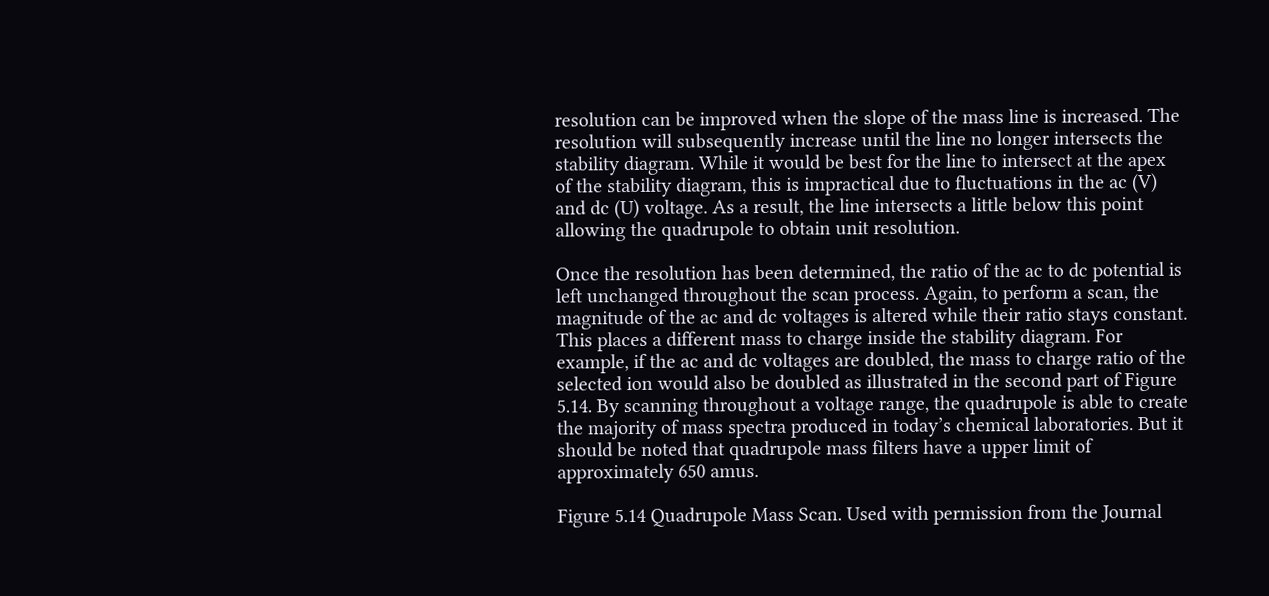resolution can be improved when the slope of the mass line is increased. The resolution will subsequently increase until the line no longer intersects the stability diagram. While it would be best for the line to intersect at the apex of the stability diagram, this is impractical due to fluctuations in the ac (V) and dc (U) voltage. As a result, the line intersects a little below this point allowing the quadrupole to obtain unit resolution.

Once the resolution has been determined, the ratio of the ac to dc potential is left unchanged throughout the scan process. Again, to perform a scan, the magnitude of the ac and dc voltages is altered while their ratio stays constant. This places a different mass to charge inside the stability diagram. For example, if the ac and dc voltages are doubled, the mass to charge ratio of the selected ion would also be doubled as illustrated in the second part of Figure 5.14. By scanning throughout a voltage range, the quadrupole is able to create the majority of mass spectra produced in today’s chemical laboratories. But it should be noted that quadrupole mass filters have a upper limit of approximately 650 amus.

Figure 5.14 Quadrupole Mass Scan. Used with permission from the Journal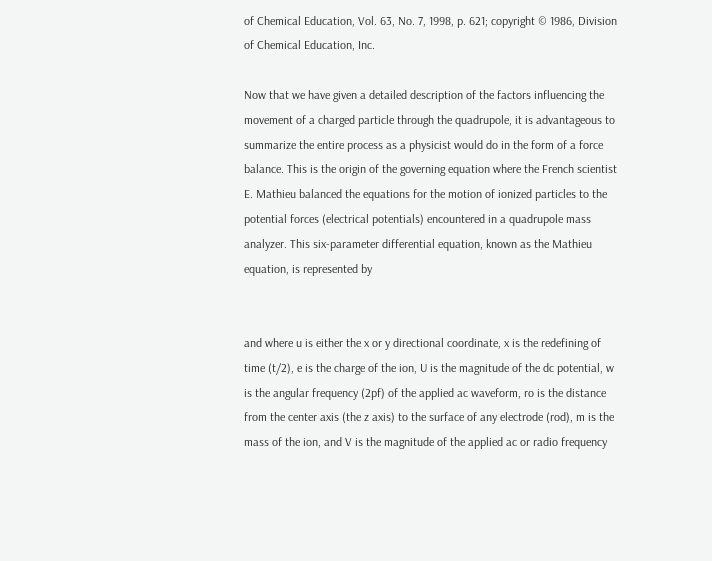of Chemical Education, Vol. 63, No. 7, 1998, p. 621; copyright © 1986, Division of Chemical Education, Inc.

Now that we have given a detailed description of the factors influencing the movement of a charged particle through the quadrupole, it is advantageous to summarize the entire process as a physicist would do in the form of a force balance. This is the origin of the governing equation where the French scientist E. Mathieu balanced the equations for the motion of ionized particles to the potential forces (electrical potentials) encountered in a quadrupole mass analyzer. This six-parameter differential equation, known as the Mathieu equation, is represented by


and where u is either the x or y directional coordinate, x is the redefining of time (t/2), e is the charge of the ion, U is the magnitude of the dc potential, w is the angular frequency (2pf) of the applied ac waveform, ro is the distance from the center axis (the z axis) to the surface of any electrode (rod), m is the mass of the ion, and V is the magnitude of the applied ac or radio frequency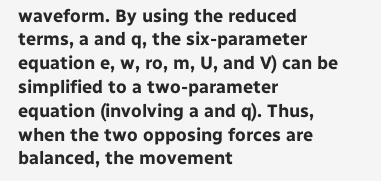waveform. By using the reduced terms, a and q, the six-parameter equation e, w, ro, m, U, and V) can be simplified to a two-parameter equation (involving a and q). Thus, when the two opposing forces are balanced, the movement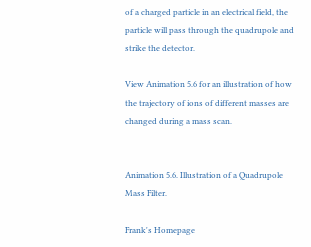of a charged particle in an electrical field, the particle will pass through the quadrupole and strike the detector.

View Animation 5.6 for an illustration of how the trajectory of ions of different masses are changed during a mass scan.


Animation 5.6. Illustration of a Quadrupole Mass Filter.

Frank's Homepage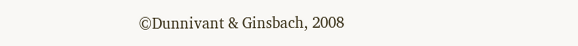©Dunnivant & Ginsbach, 2008